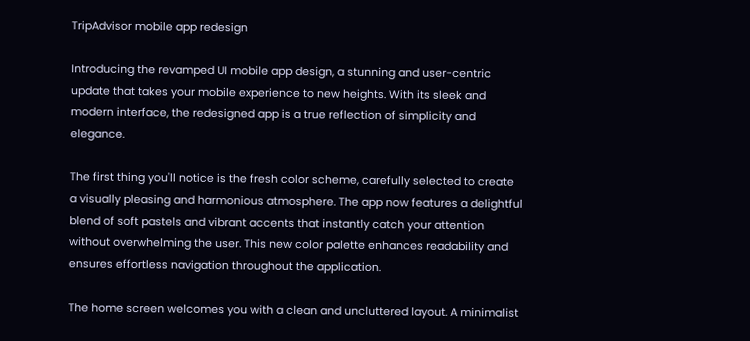TripAdvisor mobile app redesign

Introducing the revamped UI mobile app design, a stunning and user-centric update that takes your mobile experience to new heights. With its sleek and modern interface, the redesigned app is a true reflection of simplicity and elegance.

The first thing you'll notice is the fresh color scheme, carefully selected to create a visually pleasing and harmonious atmosphere. The app now features a delightful blend of soft pastels and vibrant accents that instantly catch your attention without overwhelming the user. This new color palette enhances readability and ensures effortless navigation throughout the application.

The home screen welcomes you with a clean and uncluttered layout. A minimalist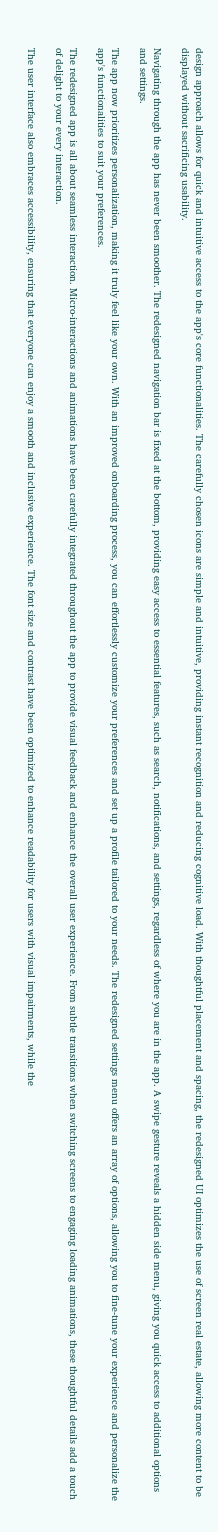design approach allows for quick and intuitive access to the app's core functionalities. The carefully chosen icons are simple and intuitive, providing instant recognition and reducing cognitive load. With thoughtful placement and spacing, the redesigned UI optimizes the use of screen real estate, allowing more content to be displayed without sacrificing usability.

Navigating through the app has never been smoother. The redesigned navigation bar is fixed at the bottom, providing easy access to essential features, such as search, notifications, and settings, regardless of where you are in the app. A swipe gesture reveals a hidden side menu, giving you quick access to additional options and settings.

The app now prioritizes personalization, making it truly feel like your own. With an improved onboarding process, you can effortlessly customize your preferences and set up a profile tailored to your needs. The redesigned settings menu offers an array of options, allowing you to fine-tune your experience and personalize the app's functionalities to suit your preferences.

The redesigned app is all about seamless interaction. Micro-interactions and animations have been carefully integrated throughout the app to provide visual feedback and enhance the overall user experience. From subtle transitions when switching screens to engaging loading animations, these thoughtful details add a touch of delight to your every interaction.

The user interface also embraces accessibility, ensuring that everyone can enjoy a smooth and inclusive experience. The font size and contrast have been optimized to enhance readability for users with visual impairments, while the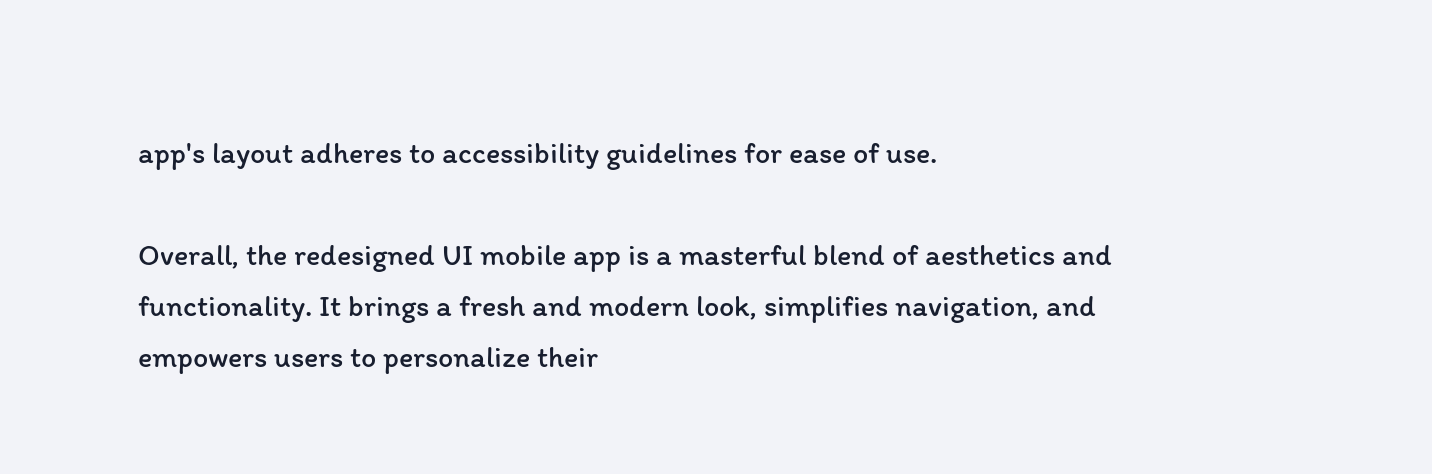app's layout adheres to accessibility guidelines for ease of use.

Overall, the redesigned UI mobile app is a masterful blend of aesthetics and functionality. It brings a fresh and modern look, simplifies navigation, and empowers users to personalize their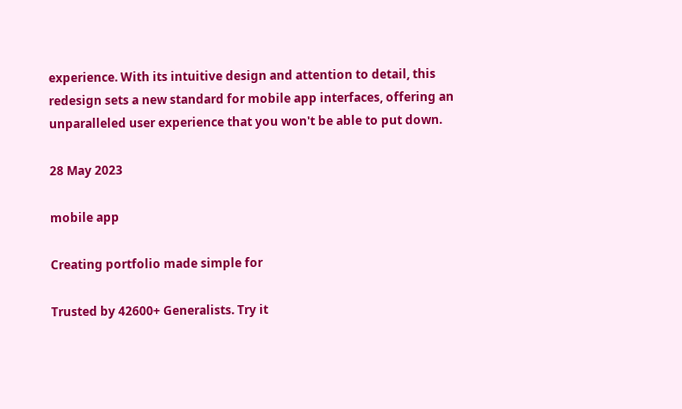experience. With its intuitive design and attention to detail, this redesign sets a new standard for mobile app interfaces, offering an unparalleled user experience that you won't be able to put down.

28 May 2023

mobile app

Creating portfolio made simple for

Trusted by 42600+ Generalists. Try it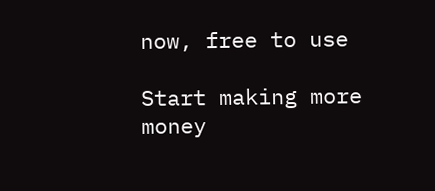now, free to use

Start making more money